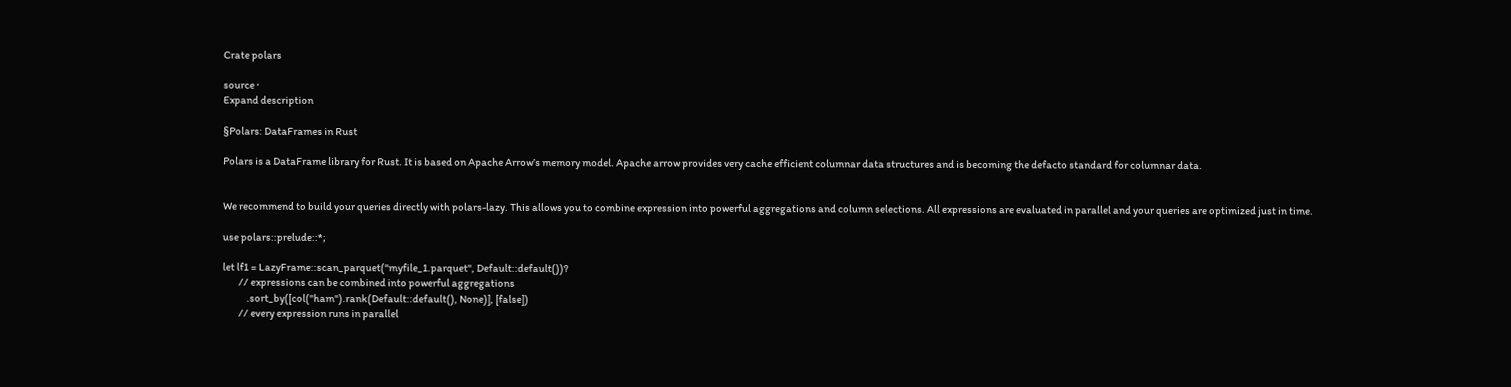Crate polars

source ·
Expand description

§Polars: DataFrames in Rust

Polars is a DataFrame library for Rust. It is based on Apache Arrow’s memory model. Apache arrow provides very cache efficient columnar data structures and is becoming the defacto standard for columnar data.


We recommend to build your queries directly with polars-lazy. This allows you to combine expression into powerful aggregations and column selections. All expressions are evaluated in parallel and your queries are optimized just in time.

use polars::prelude::*;

let lf1 = LazyFrame::scan_parquet("myfile_1.parquet", Default::default())?
        // expressions can be combined into powerful aggregations
            .sort_by([col("ham").rank(Default::default(), None)], [false])
        // every expression runs in parallel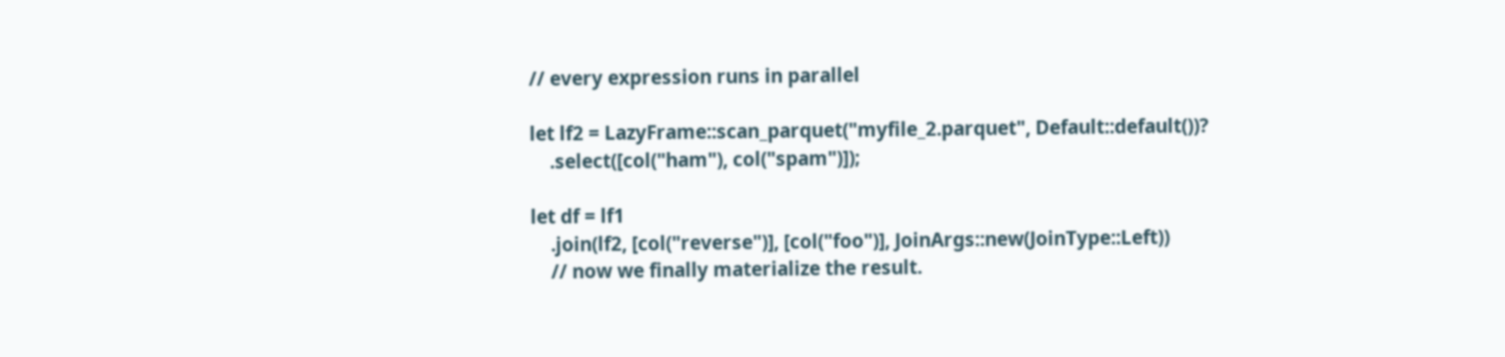// every expression runs in parallel

let lf2 = LazyFrame::scan_parquet("myfile_2.parquet", Default::default())?
    .select([col("ham"), col("spam")]);

let df = lf1
    .join(lf2, [col("reverse")], [col("foo")], JoinArgs::new(JoinType::Left))
    // now we finally materialize the result.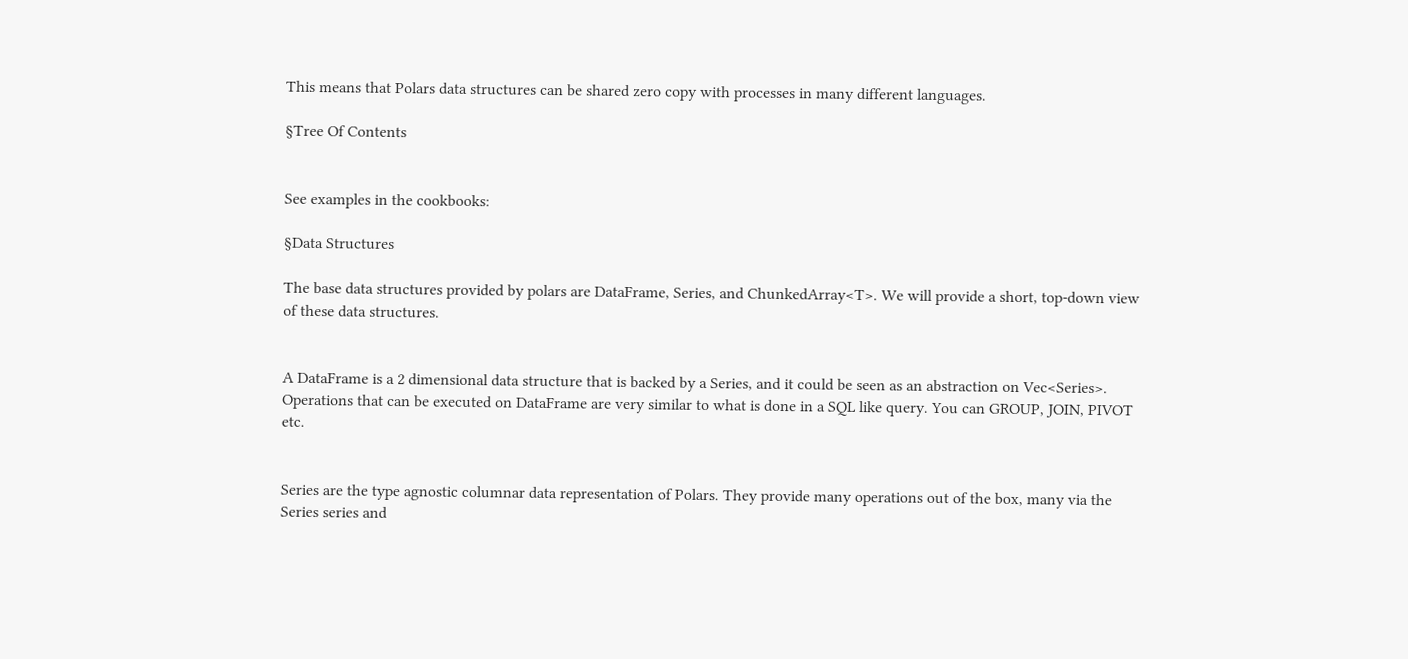This means that Polars data structures can be shared zero copy with processes in many different languages.

§Tree Of Contents


See examples in the cookbooks:

§Data Structures

The base data structures provided by polars are DataFrame, Series, and ChunkedArray<T>. We will provide a short, top-down view of these data structures.


A DataFrame is a 2 dimensional data structure that is backed by a Series, and it could be seen as an abstraction on Vec<Series>. Operations that can be executed on DataFrame are very similar to what is done in a SQL like query. You can GROUP, JOIN, PIVOT etc.


Series are the type agnostic columnar data representation of Polars. They provide many operations out of the box, many via the Series series and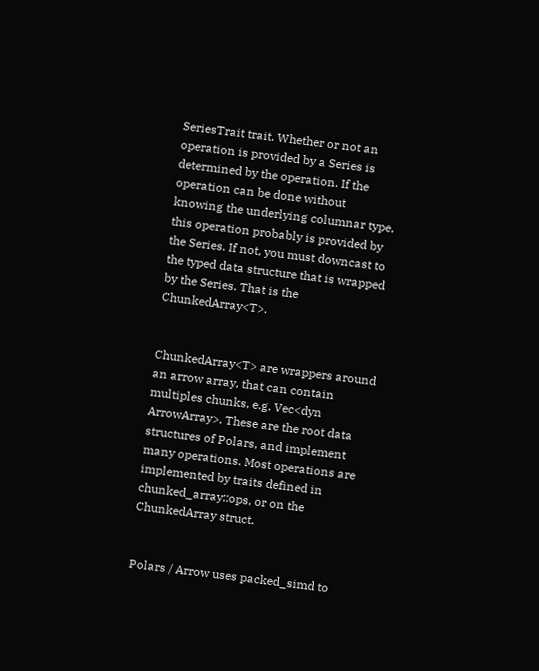SeriesTrait trait. Whether or not an operation is provided by a Series is determined by the operation. If the operation can be done without knowing the underlying columnar type, this operation probably is provided by the Series. If not, you must downcast to the typed data structure that is wrapped by the Series. That is the ChunkedArray<T>.


ChunkedArray<T> are wrappers around an arrow array, that can contain multiples chunks, e.g. Vec<dyn ArrowArray>. These are the root data structures of Polars, and implement many operations. Most operations are implemented by traits defined in chunked_array::ops, or on the ChunkedArray struct.


Polars / Arrow uses packed_simd to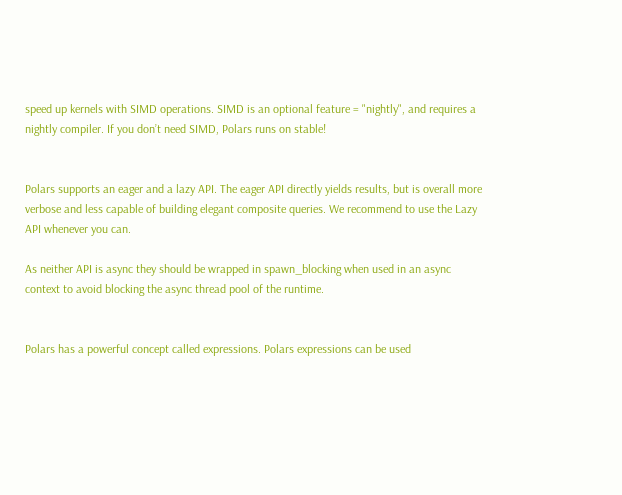speed up kernels with SIMD operations. SIMD is an optional feature = "nightly", and requires a nightly compiler. If you don’t need SIMD, Polars runs on stable!


Polars supports an eager and a lazy API. The eager API directly yields results, but is overall more verbose and less capable of building elegant composite queries. We recommend to use the Lazy API whenever you can.

As neither API is async they should be wrapped in spawn_blocking when used in an async context to avoid blocking the async thread pool of the runtime.


Polars has a powerful concept called expressions. Polars expressions can be used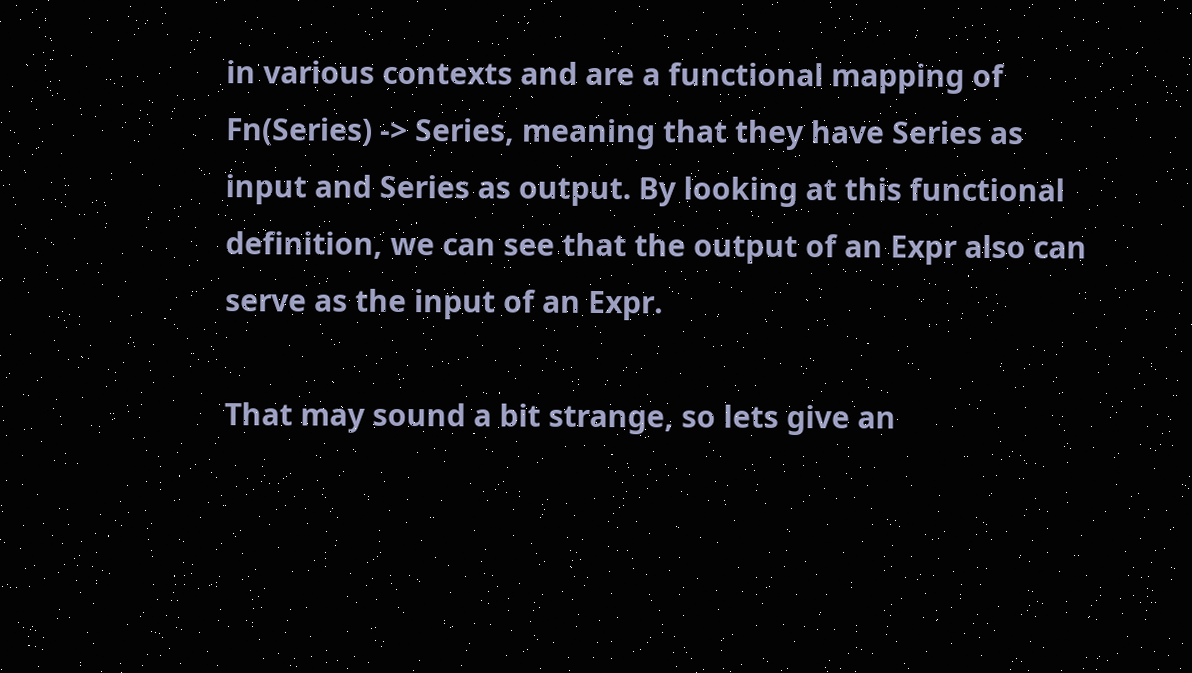in various contexts and are a functional mapping of Fn(Series) -> Series, meaning that they have Series as input and Series as output. By looking at this functional definition, we can see that the output of an Expr also can serve as the input of an Expr.

That may sound a bit strange, so lets give an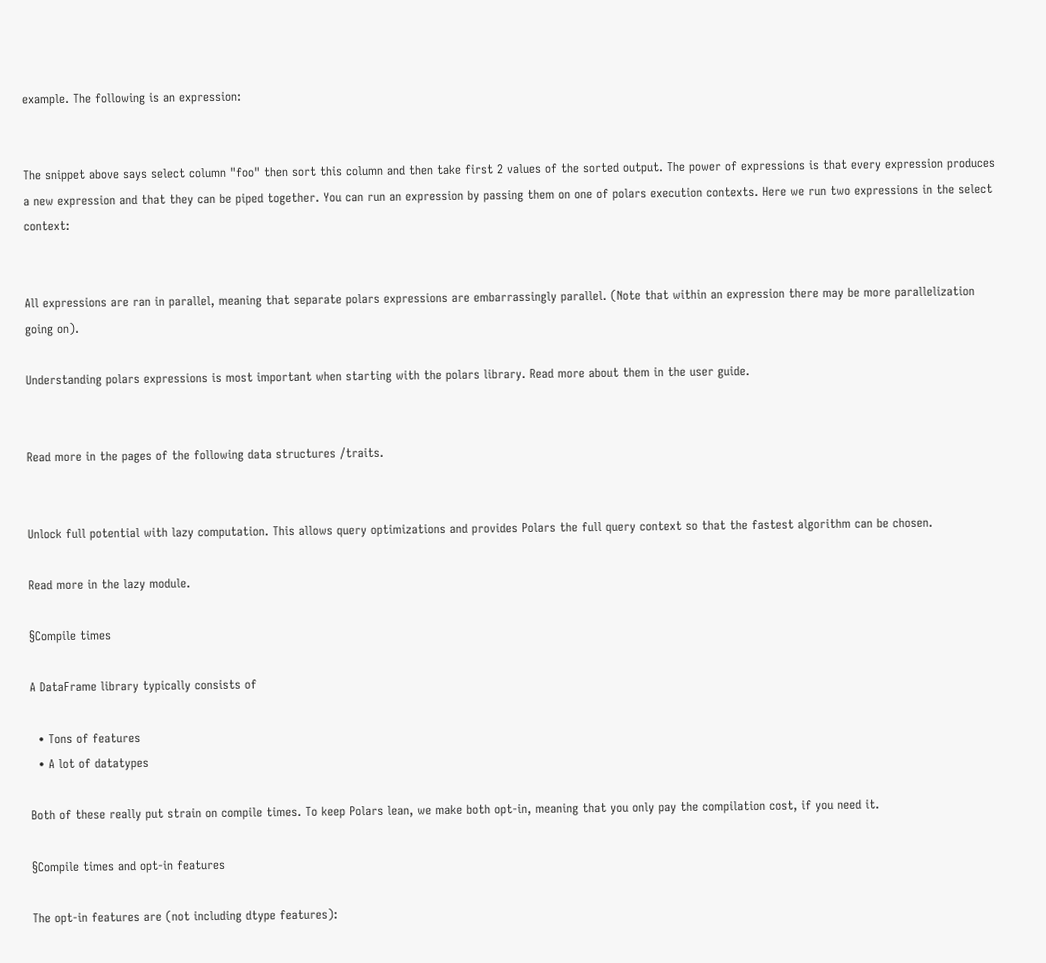example. The following is an expression:


The snippet above says select column "foo" then sort this column and then take first 2 values of the sorted output. The power of expressions is that every expression produces a new expression and that they can be piped together. You can run an expression by passing them on one of polars execution contexts. Here we run two expressions in the select context:


All expressions are ran in parallel, meaning that separate polars expressions are embarrassingly parallel. (Note that within an expression there may be more parallelization going on).

Understanding polars expressions is most important when starting with the polars library. Read more about them in the user guide.


Read more in the pages of the following data structures /traits.


Unlock full potential with lazy computation. This allows query optimizations and provides Polars the full query context so that the fastest algorithm can be chosen.

Read more in the lazy module.

§Compile times

A DataFrame library typically consists of

  • Tons of features
  • A lot of datatypes

Both of these really put strain on compile times. To keep Polars lean, we make both opt-in, meaning that you only pay the compilation cost, if you need it.

§Compile times and opt-in features

The opt-in features are (not including dtype features):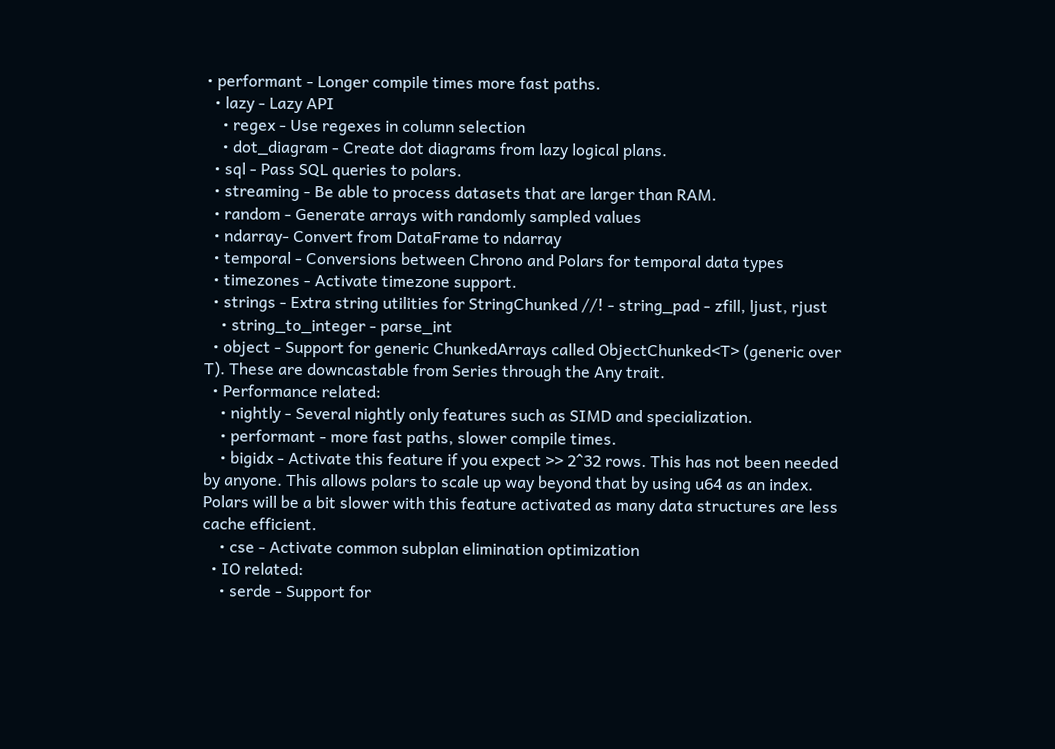• performant - Longer compile times more fast paths.
  • lazy - Lazy API
    • regex - Use regexes in column selection
    • dot_diagram - Create dot diagrams from lazy logical plans.
  • sql - Pass SQL queries to polars.
  • streaming - Be able to process datasets that are larger than RAM.
  • random - Generate arrays with randomly sampled values
  • ndarray- Convert from DataFrame to ndarray
  • temporal - Conversions between Chrono and Polars for temporal data types
  • timezones - Activate timezone support.
  • strings - Extra string utilities for StringChunked //! - string_pad - zfill, ljust, rjust
    • string_to_integer - parse_int
  • object - Support for generic ChunkedArrays called ObjectChunked<T> (generic over T). These are downcastable from Series through the Any trait.
  • Performance related:
    • nightly - Several nightly only features such as SIMD and specialization.
    • performant - more fast paths, slower compile times.
    • bigidx - Activate this feature if you expect >> 2^32 rows. This has not been needed by anyone. This allows polars to scale up way beyond that by using u64 as an index. Polars will be a bit slower with this feature activated as many data structures are less cache efficient.
    • cse - Activate common subplan elimination optimization
  • IO related:
    • serde - Support for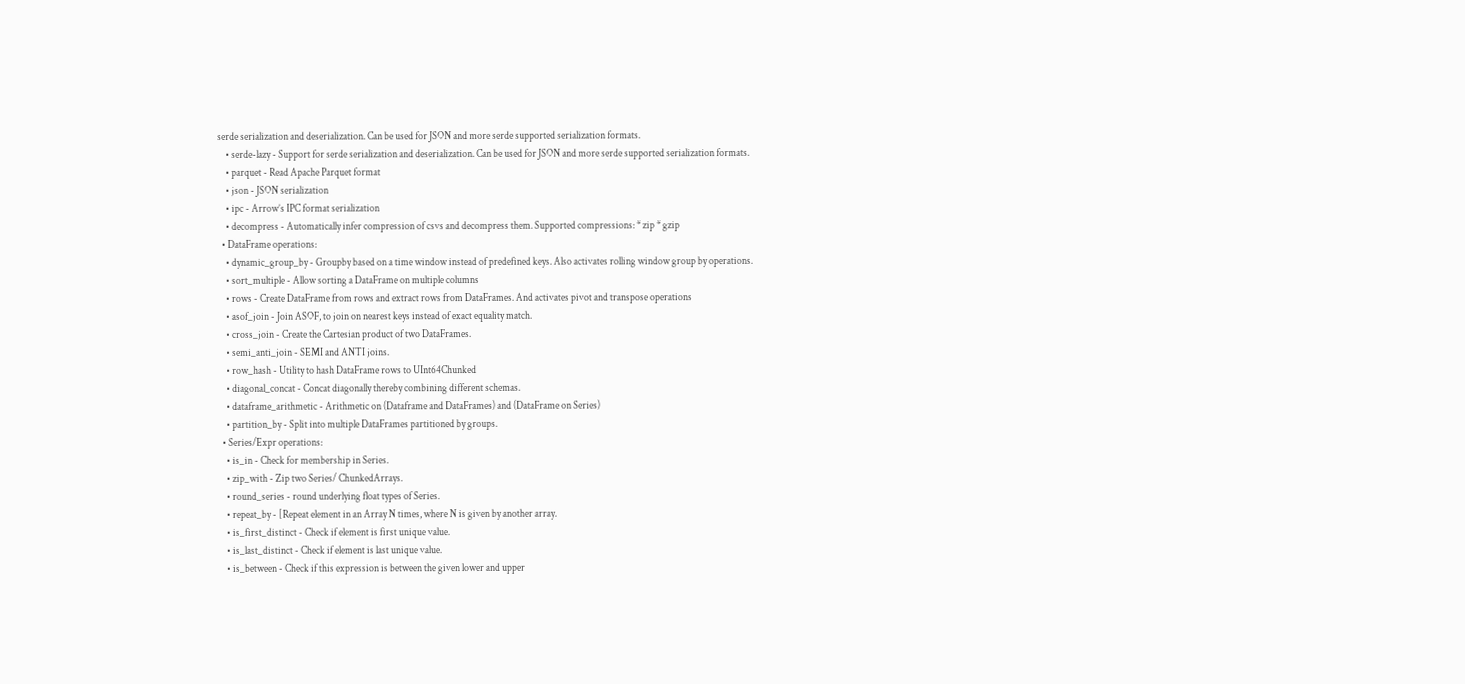serde serialization and deserialization. Can be used for JSON and more serde supported serialization formats.
    • serde-lazy - Support for serde serialization and deserialization. Can be used for JSON and more serde supported serialization formats.
    • parquet - Read Apache Parquet format
    • json - JSON serialization
    • ipc - Arrow’s IPC format serialization
    • decompress - Automatically infer compression of csvs and decompress them. Supported compressions: * zip * gzip
  • DataFrame operations:
    • dynamic_group_by - Groupby based on a time window instead of predefined keys. Also activates rolling window group by operations.
    • sort_multiple - Allow sorting a DataFrame on multiple columns
    • rows - Create DataFrame from rows and extract rows from DataFrames. And activates pivot and transpose operations
    • asof_join - Join ASOF, to join on nearest keys instead of exact equality match.
    • cross_join - Create the Cartesian product of two DataFrames.
    • semi_anti_join - SEMI and ANTI joins.
    • row_hash - Utility to hash DataFrame rows to UInt64Chunked
    • diagonal_concat - Concat diagonally thereby combining different schemas.
    • dataframe_arithmetic - Arithmetic on (Dataframe and DataFrames) and (DataFrame on Series)
    • partition_by - Split into multiple DataFrames partitioned by groups.
  • Series/Expr operations:
    • is_in - Check for membership in Series.
    • zip_with - Zip two Series/ ChunkedArrays.
    • round_series - round underlying float types of Series.
    • repeat_by - [Repeat element in an Array N times, where N is given by another array.
    • is_first_distinct - Check if element is first unique value.
    • is_last_distinct - Check if element is last unique value.
    • is_between - Check if this expression is between the given lower and upper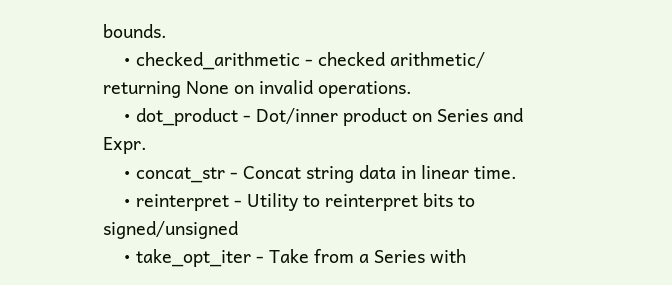bounds.
    • checked_arithmetic - checked arithmetic/ returning None on invalid operations.
    • dot_product - Dot/inner product on Series and Expr.
    • concat_str - Concat string data in linear time.
    • reinterpret - Utility to reinterpret bits to signed/unsigned
    • take_opt_iter - Take from a Series with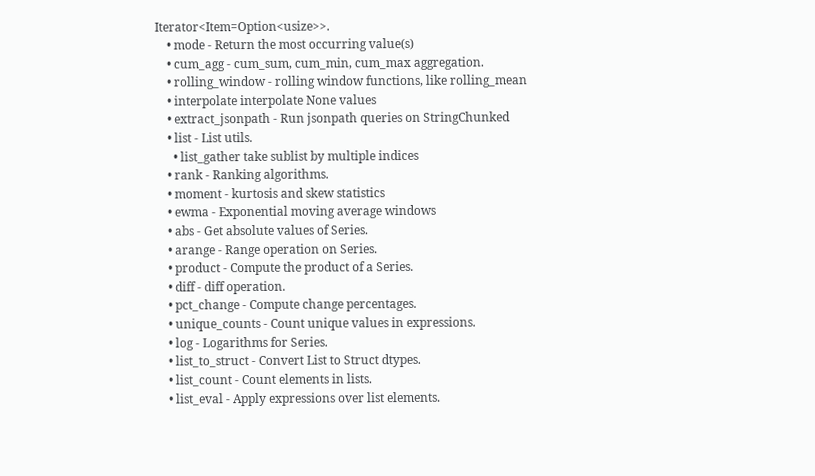Iterator<Item=Option<usize>>.
    • mode - Return the most occurring value(s)
    • cum_agg - cum_sum, cum_min, cum_max aggregation.
    • rolling_window - rolling window functions, like rolling_mean
    • interpolate interpolate None values
    • extract_jsonpath - Run jsonpath queries on StringChunked
    • list - List utils.
      • list_gather take sublist by multiple indices
    • rank - Ranking algorithms.
    • moment - kurtosis and skew statistics
    • ewma - Exponential moving average windows
    • abs - Get absolute values of Series.
    • arange - Range operation on Series.
    • product - Compute the product of a Series.
    • diff - diff operation.
    • pct_change - Compute change percentages.
    • unique_counts - Count unique values in expressions.
    • log - Logarithms for Series.
    • list_to_struct - Convert List to Struct dtypes.
    • list_count - Count elements in lists.
    • list_eval - Apply expressions over list elements.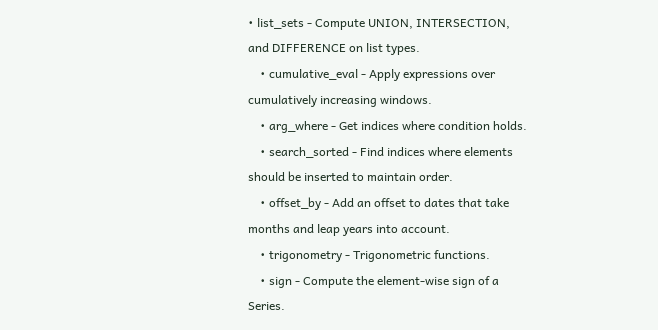• list_sets - Compute UNION, INTERSECTION, and DIFFERENCE on list types.
    • cumulative_eval - Apply expressions over cumulatively increasing windows.
    • arg_where - Get indices where condition holds.
    • search_sorted - Find indices where elements should be inserted to maintain order.
    • offset_by - Add an offset to dates that take months and leap years into account.
    • trigonometry - Trigonometric functions.
    • sign - Compute the element-wise sign of a Series.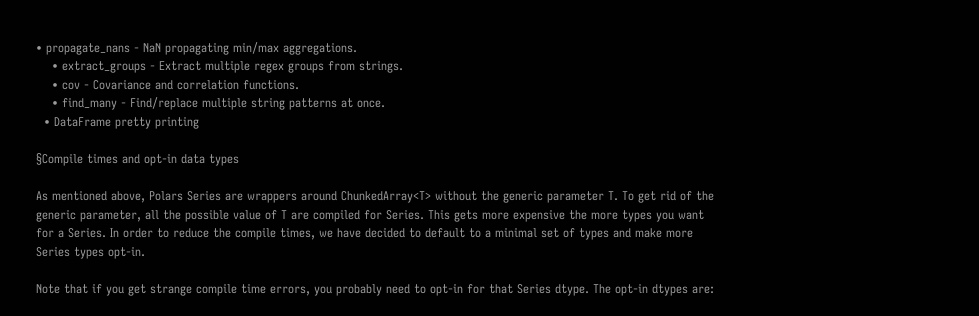• propagate_nans - NaN propagating min/max aggregations.
    • extract_groups - Extract multiple regex groups from strings.
    • cov - Covariance and correlation functions.
    • find_many - Find/replace multiple string patterns at once.
  • DataFrame pretty printing

§Compile times and opt-in data types

As mentioned above, Polars Series are wrappers around ChunkedArray<T> without the generic parameter T. To get rid of the generic parameter, all the possible value of T are compiled for Series. This gets more expensive the more types you want for a Series. In order to reduce the compile times, we have decided to default to a minimal set of types and make more Series types opt-in.

Note that if you get strange compile time errors, you probably need to opt-in for that Series dtype. The opt-in dtypes are: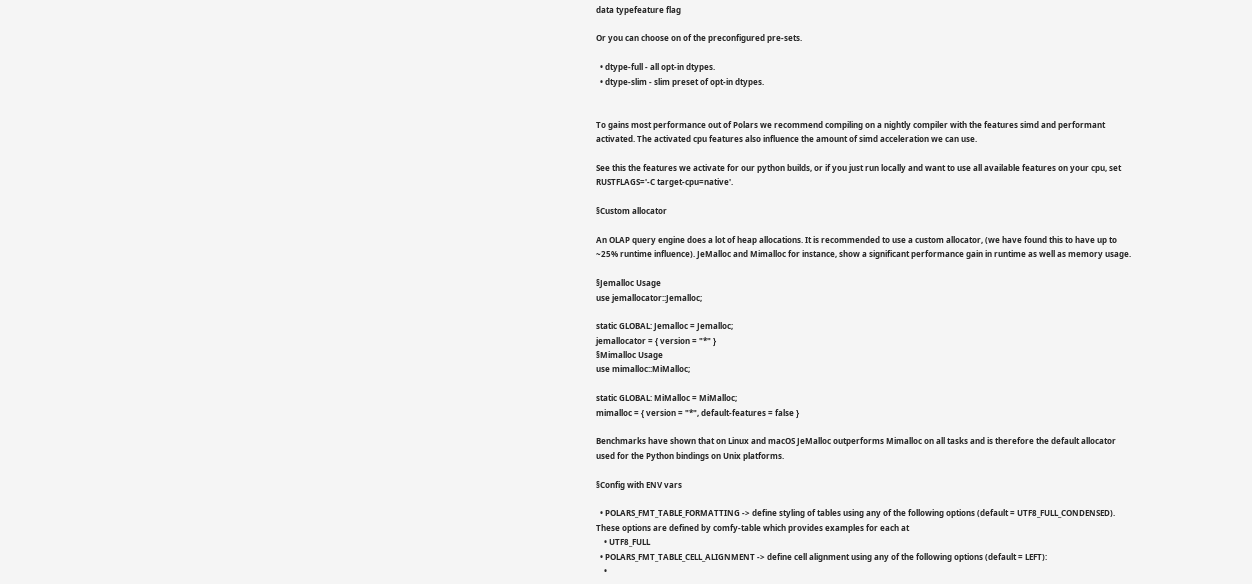data typefeature flag

Or you can choose on of the preconfigured pre-sets.

  • dtype-full - all opt-in dtypes.
  • dtype-slim - slim preset of opt-in dtypes.


To gains most performance out of Polars we recommend compiling on a nightly compiler with the features simd and performant activated. The activated cpu features also influence the amount of simd acceleration we can use.

See this the features we activate for our python builds, or if you just run locally and want to use all available features on your cpu, set RUSTFLAGS='-C target-cpu=native'.

§Custom allocator

An OLAP query engine does a lot of heap allocations. It is recommended to use a custom allocator, (we have found this to have up to ~25% runtime influence). JeMalloc and Mimalloc for instance, show a significant performance gain in runtime as well as memory usage.

§Jemalloc Usage
use jemallocator::Jemalloc;

static GLOBAL: Jemalloc = Jemalloc;
jemallocator = { version = "*" }
§Mimalloc Usage
use mimalloc::MiMalloc;

static GLOBAL: MiMalloc = MiMalloc;
mimalloc = { version = "*", default-features = false }

Benchmarks have shown that on Linux and macOS JeMalloc outperforms Mimalloc on all tasks and is therefore the default allocator used for the Python bindings on Unix platforms.

§Config with ENV vars

  • POLARS_FMT_TABLE_FORMATTING -> define styling of tables using any of the following options (default = UTF8_FULL_CONDENSED). These options are defined by comfy-table which provides examples for each at
    • UTF8_FULL
  • POLARS_FMT_TABLE_CELL_ALIGNMENT -> define cell alignment using any of the following options (default = LEFT):
    •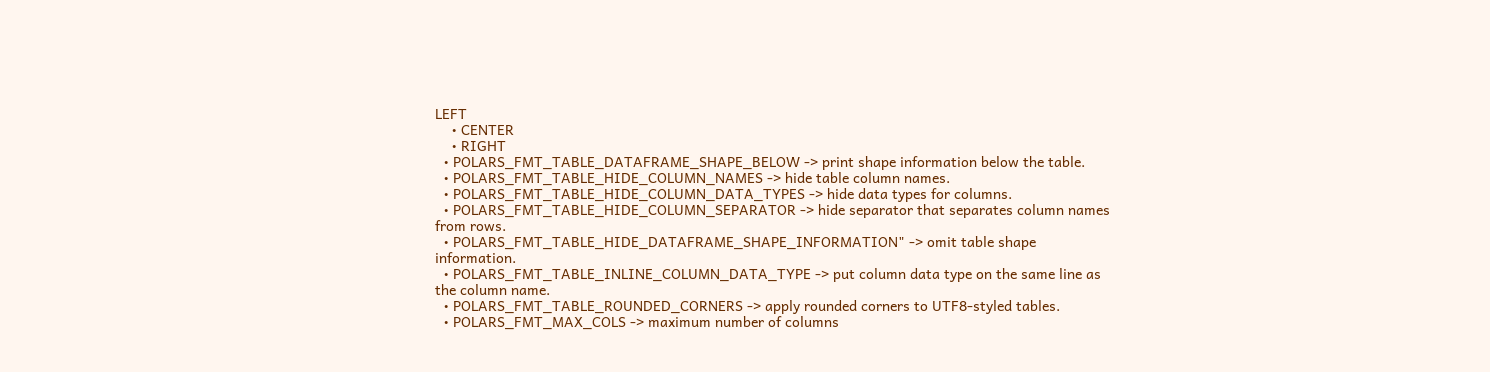LEFT
    • CENTER
    • RIGHT
  • POLARS_FMT_TABLE_DATAFRAME_SHAPE_BELOW -> print shape information below the table.
  • POLARS_FMT_TABLE_HIDE_COLUMN_NAMES -> hide table column names.
  • POLARS_FMT_TABLE_HIDE_COLUMN_DATA_TYPES -> hide data types for columns.
  • POLARS_FMT_TABLE_HIDE_COLUMN_SEPARATOR -> hide separator that separates column names from rows.
  • POLARS_FMT_TABLE_HIDE_DATAFRAME_SHAPE_INFORMATION" -> omit table shape information.
  • POLARS_FMT_TABLE_INLINE_COLUMN_DATA_TYPE -> put column data type on the same line as the column name.
  • POLARS_FMT_TABLE_ROUNDED_CORNERS -> apply rounded corners to UTF8-styled tables.
  • POLARS_FMT_MAX_COLS -> maximum number of columns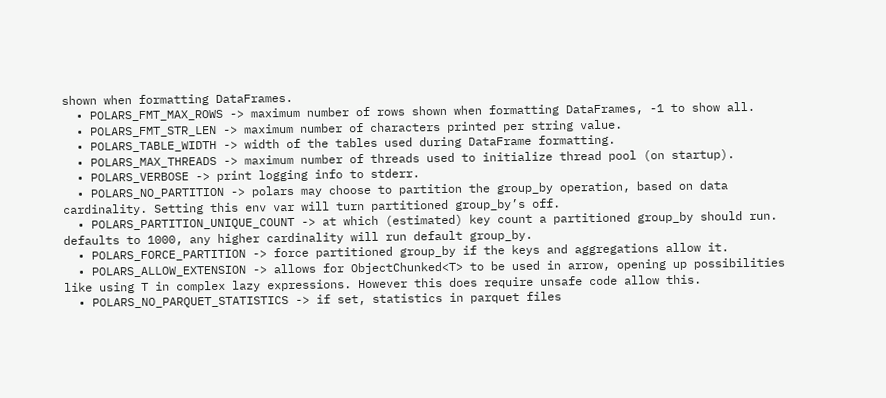shown when formatting DataFrames.
  • POLARS_FMT_MAX_ROWS -> maximum number of rows shown when formatting DataFrames, -1 to show all.
  • POLARS_FMT_STR_LEN -> maximum number of characters printed per string value.
  • POLARS_TABLE_WIDTH -> width of the tables used during DataFrame formatting.
  • POLARS_MAX_THREADS -> maximum number of threads used to initialize thread pool (on startup).
  • POLARS_VERBOSE -> print logging info to stderr.
  • POLARS_NO_PARTITION -> polars may choose to partition the group_by operation, based on data cardinality. Setting this env var will turn partitioned group_by’s off.
  • POLARS_PARTITION_UNIQUE_COUNT -> at which (estimated) key count a partitioned group_by should run. defaults to 1000, any higher cardinality will run default group_by.
  • POLARS_FORCE_PARTITION -> force partitioned group_by if the keys and aggregations allow it.
  • POLARS_ALLOW_EXTENSION -> allows for ObjectChunked<T> to be used in arrow, opening up possibilities like using T in complex lazy expressions. However this does require unsafe code allow this.
  • POLARS_NO_PARQUET_STATISTICS -> if set, statistics in parquet files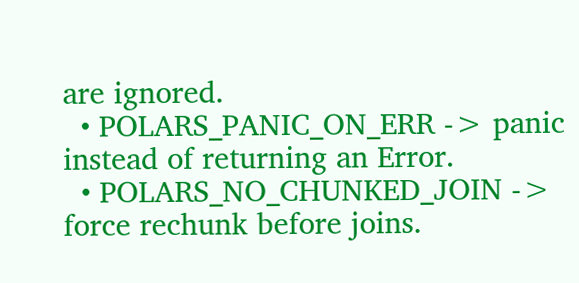are ignored.
  • POLARS_PANIC_ON_ERR -> panic instead of returning an Error.
  • POLARS_NO_CHUNKED_JOIN -> force rechunk before joins.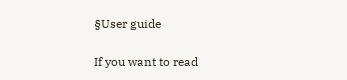§User guide

If you want to read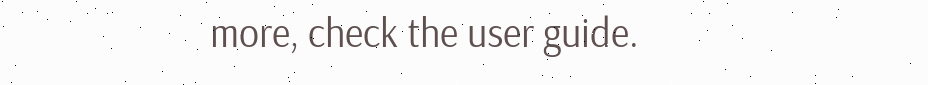more, check the user guide.